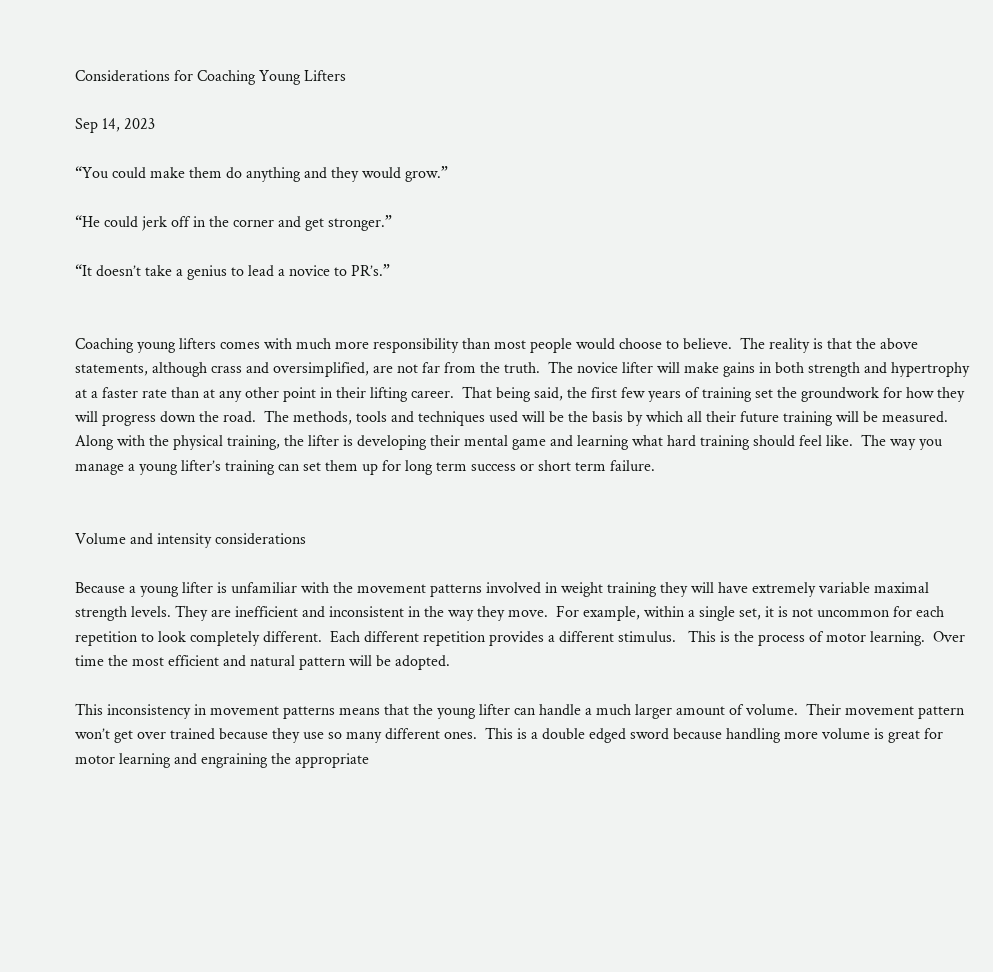Considerations for Coaching Young Lifters

Sep 14, 2023

“You could make them do anything and they would grow.”

“He could jerk off in the corner and get stronger.”

“It doesn’t take a genius to lead a novice to PR’s.”


Coaching young lifters comes with much more responsibility than most people would choose to believe.  The reality is that the above statements, although crass and oversimplified, are not far from the truth.  The novice lifter will make gains in both strength and hypertrophy at a faster rate than at any other point in their lifting career.  That being said, the first few years of training set the groundwork for how they will progress down the road.  The methods, tools and techniques used will be the basis by which all their future training will be measured.  Along with the physical training, the lifter is developing their mental game and learning what hard training should feel like.  The way you manage a young lifter’s training can set them up for long term success or short term failure.


Volume and intensity considerations

Because a young lifter is unfamiliar with the movement patterns involved in weight training they will have extremely variable maximal strength levels. They are inefficient and inconsistent in the way they move.  For example, within a single set, it is not uncommon for each repetition to look completely different.  Each different repetition provides a different stimulus.   This is the process of motor learning.  Over time the most efficient and natural pattern will be adopted.

This inconsistency in movement patterns means that the young lifter can handle a much larger amount of volume.  Their movement pattern won’t get over trained because they use so many different ones.  This is a double edged sword because handling more volume is great for motor learning and engraining the appropriate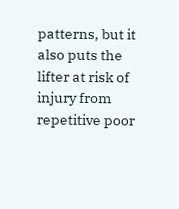patterns, but it also puts the lifter at risk of injury from repetitive poor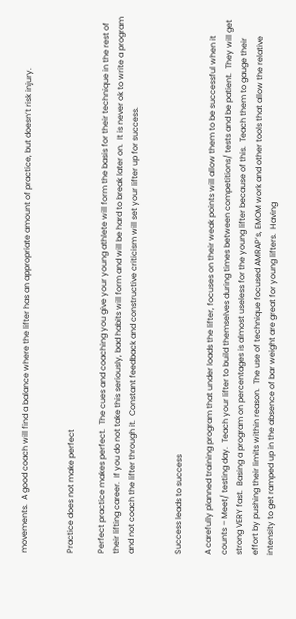movements.  A good coach will find a balance where the lifter has an appropriate amount of practice, but doesn’t risk injury.


Practice does not make perfect

Perfect practice makes perfect.  The cues and coaching you give your young athlete will form the basis for their technique in the rest of their lifting career.  If you do not take this seriously, bad habits will form and will be hard to break later on.  It is never ok to write a program and not coach the lifter through it.  Constant feedback and constructive criticism will set your lifter up for success.


Success leads to success

A carefully planned training program that under loads the lifter, focuses on their weak points will allow them to be successful when it counts – Meet/ testing day.  Teach your lifter to build themselves during times between competitions/ tests and be patient.  They will get strong VERY fast.  Basing a program on percentages is almost useless for the young lifter because of this.  Teach them to gauge their effort by pushing their limits within reason.  The use of technique focused AMRAP’s, EMOM work and other tools that allow the relative intensity to get ramped up in the absence of bar weight are great for young lifters.  Having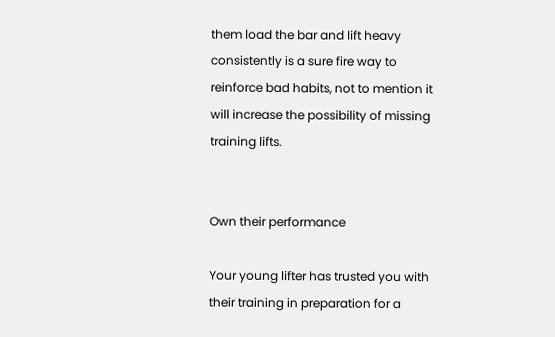them load the bar and lift heavy consistently is a sure fire way to reinforce bad habits, not to mention it will increase the possibility of missing training lifts.


Own their performance

Your young lifter has trusted you with their training in preparation for a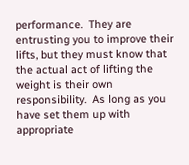performance.  They are entrusting you to improve their lifts, but they must know that the actual act of lifting the weight is their own responsibility.  As long as you have set them up with appropriate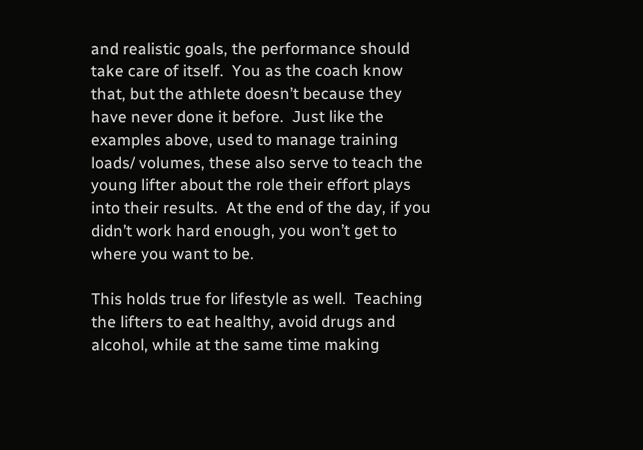and realistic goals, the performance should take care of itself.  You as the coach know that, but the athlete doesn’t because they have never done it before.  Just like the examples above, used to manage training loads/ volumes, these also serve to teach the young lifter about the role their effort plays into their results.  At the end of the day, if you didn’t work hard enough, you won’t get to where you want to be.

This holds true for lifestyle as well.  Teaching the lifters to eat healthy, avoid drugs and alcohol, while at the same time making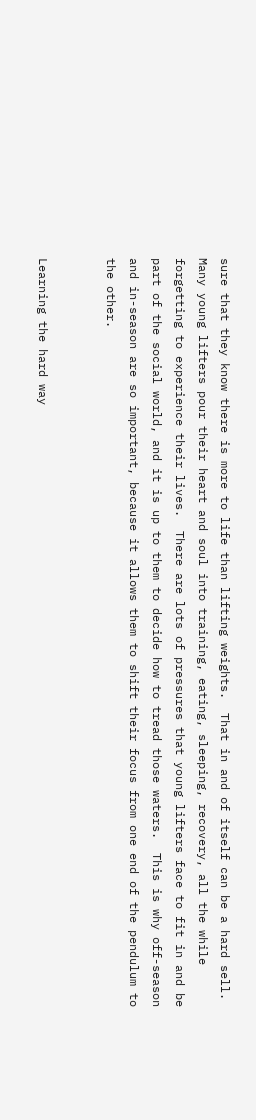sure that they know there is more to life than lifting weights.  That in and of itself can be a hard sell.  Many young lifters pour their heart and soul into training, eating, sleeping, recovery, all the while forgetting to experience their lives.  There are lots of pressures that young lifters face to fit in and be part of the social world, and it is up to them to decide how to tread those waters.  This is why off-season and in-season are so important, because it allows them to shift their focus from one end of the pendulum to the other.


Learning the hard way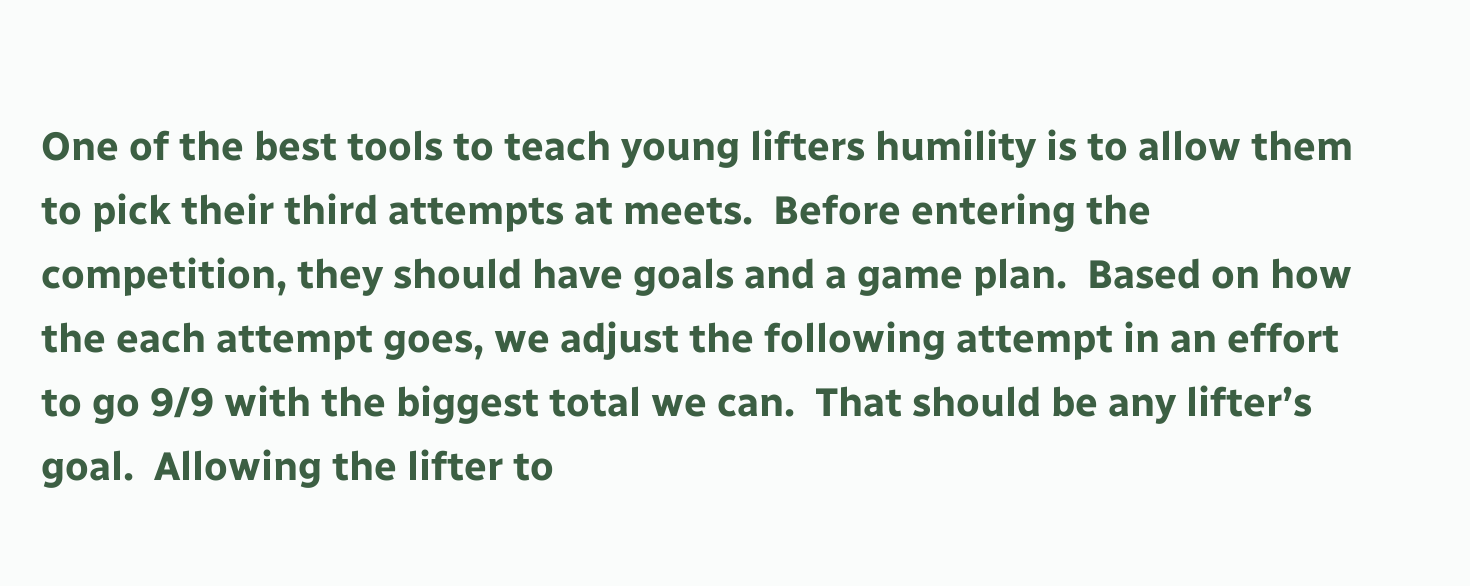One of the best tools to teach young lifters humility is to allow them to pick their third attempts at meets.  Before entering the competition, they should have goals and a game plan.  Based on how the each attempt goes, we adjust the following attempt in an effort to go 9/9 with the biggest total we can.  That should be any lifter’s goal.  Allowing the lifter to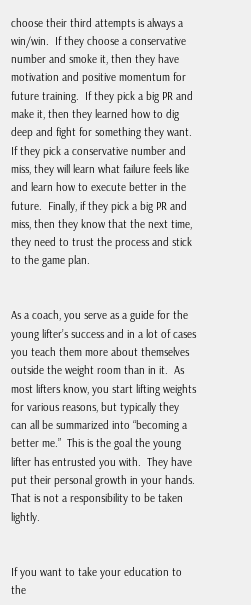choose their third attempts is always a win/win.  If they choose a conservative number and smoke it, then they have motivation and positive momentum for future training.  If they pick a big PR and make it, then they learned how to dig deep and fight for something they want.  If they pick a conservative number and miss, they will learn what failure feels like and learn how to execute better in the future.  Finally, if they pick a big PR and miss, then they know that the next time, they need to trust the process and stick to the game plan.


As a coach, you serve as a guide for the young lifter’s success and in a lot of cases you teach them more about themselves outside the weight room than in it.  As most lifters know, you start lifting weights for various reasons, but typically they can all be summarized into “becoming a better me.”  This is the goal the young lifter has entrusted you with.  They have put their personal growth in your hands.  That is not a responsibility to be taken lightly.


If you want to take your education to the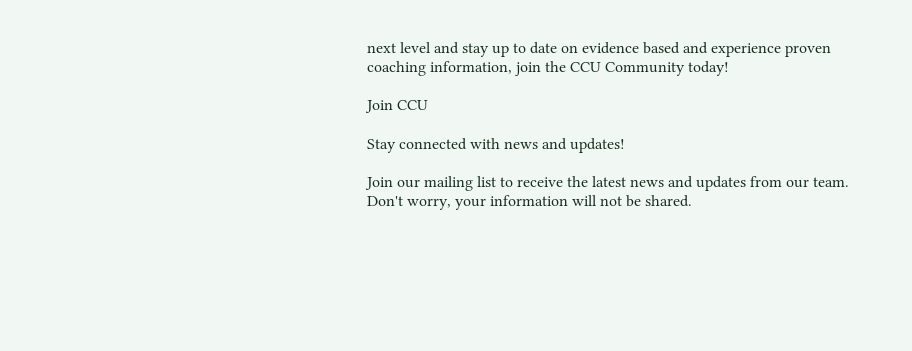next level and stay up to date on evidence based and experience proven coaching information, join the CCU Community today!

Join CCU

Stay connected with news and updates!

Join our mailing list to receive the latest news and updates from our team.
Don't worry, your information will not be shared.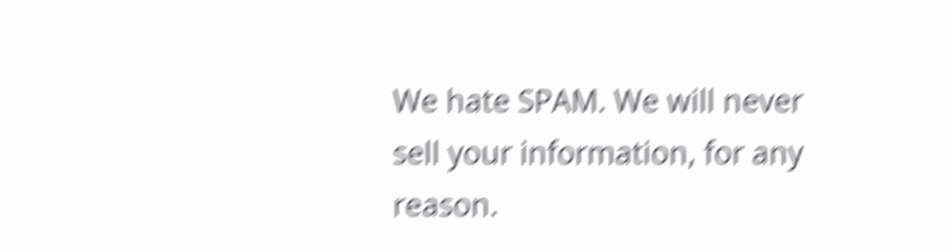We hate SPAM. We will never sell your information, for any reason.